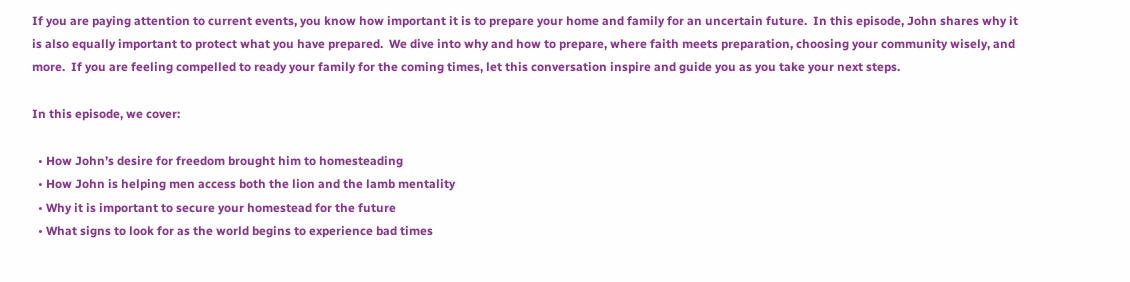If you are paying attention to current events, you know how important it is to prepare your home and family for an uncertain future.  In this episode, John shares why it is also equally important to protect what you have prepared.  We dive into why and how to prepare, where faith meets preparation, choosing your community wisely, and more.  If you are feeling compelled to ready your family for the coming times, let this conversation inspire and guide you as you take your next steps.

In this episode, we cover:

  • How John’s desire for freedom brought him to homesteading
  • How John is helping men access both the lion and the lamb mentality
  • Why it is important to secure your homestead for the future
  • What signs to look for as the world begins to experience bad times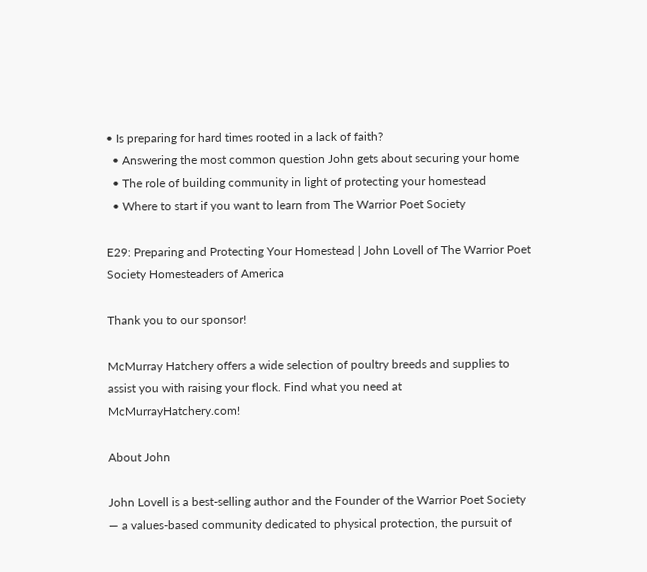• Is preparing for hard times rooted in a lack of faith?
  • Answering the most common question John gets about securing your home
  • The role of building community in light of protecting your homestead
  • Where to start if you want to learn from The Warrior Poet Society

E29: Preparing and Protecting Your Homestead | John Lovell of The Warrior Poet Society Homesteaders of America

Thank you to our sponsor!

McMurray Hatchery offers a wide selection of poultry breeds and supplies to assist you with raising your flock. Find what you need at McMurrayHatchery.com!

About John

John Lovell is a best-selling author and the Founder of the Warrior Poet Society — a values-based community dedicated to physical protection, the pursuit of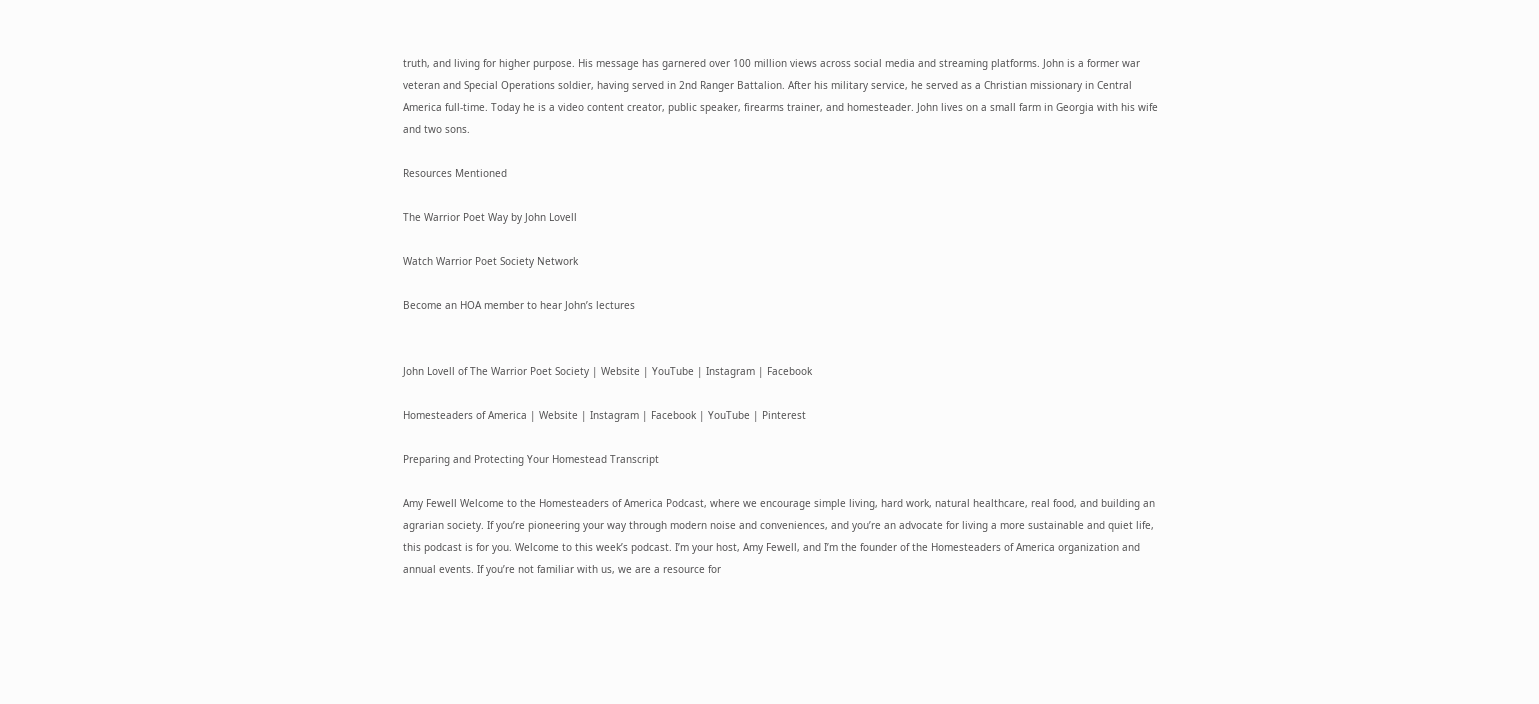truth, and living for higher purpose. His message has garnered over 100 million views across social media and streaming platforms. John is a former war veteran and Special Operations soldier, having served in 2nd Ranger Battalion. After his military service, he served as a Christian missionary in Central America full-time. Today he is a video content creator, public speaker, firearms trainer, and homesteader. John lives on a small farm in Georgia with his wife and two sons.

Resources Mentioned

The Warrior Poet Way by John Lovell

Watch Warrior Poet Society Network

Become an HOA member to hear John’s lectures


John Lovell of The Warrior Poet Society | Website | YouTube | Instagram | Facebook

Homesteaders of America | Website | Instagram | Facebook | YouTube | Pinterest

Preparing and Protecting Your Homestead Transcript

Amy Fewell Welcome to the Homesteaders of America Podcast, where we encourage simple living, hard work, natural healthcare, real food, and building an agrarian society. If you’re pioneering your way through modern noise and conveniences, and you’re an advocate for living a more sustainable and quiet life, this podcast is for you. Welcome to this week’s podcast. I’m your host, Amy Fewell, and I’m the founder of the Homesteaders of America organization and annual events. If you’re not familiar with us, we are a resource for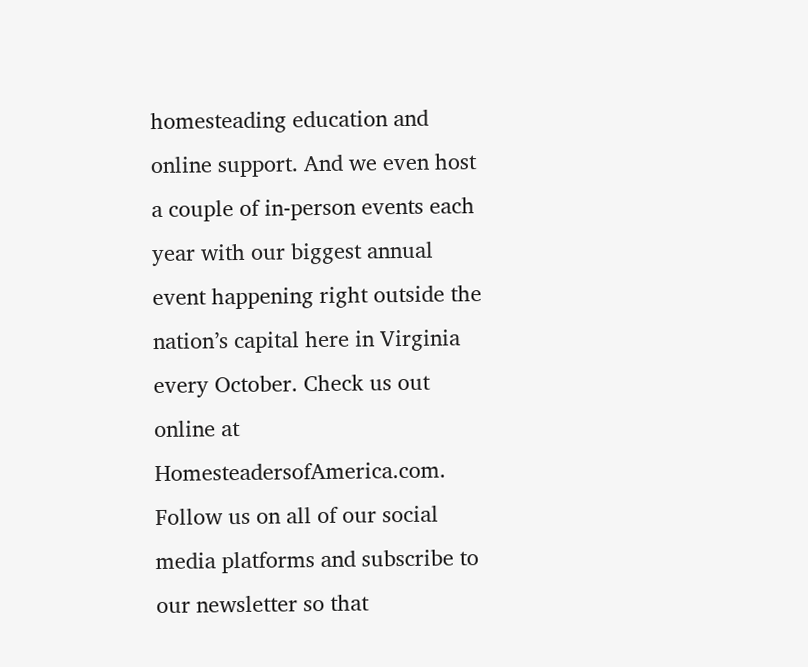homesteading education and online support. And we even host a couple of in-person events each year with our biggest annual event happening right outside the nation’s capital here in Virginia every October. Check us out online at HomesteadersofAmerica.com. Follow us on all of our social media platforms and subscribe to our newsletter so that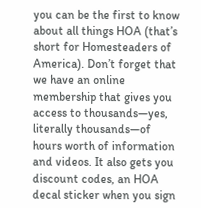you can be the first to know about all things HOA (that’s short for Homesteaders of America). Don’t forget that we have an online membership that gives you access to thousands—yes, literally thousands—of hours worth of information and videos. It also gets you discount codes, an HOA decal sticker when you sign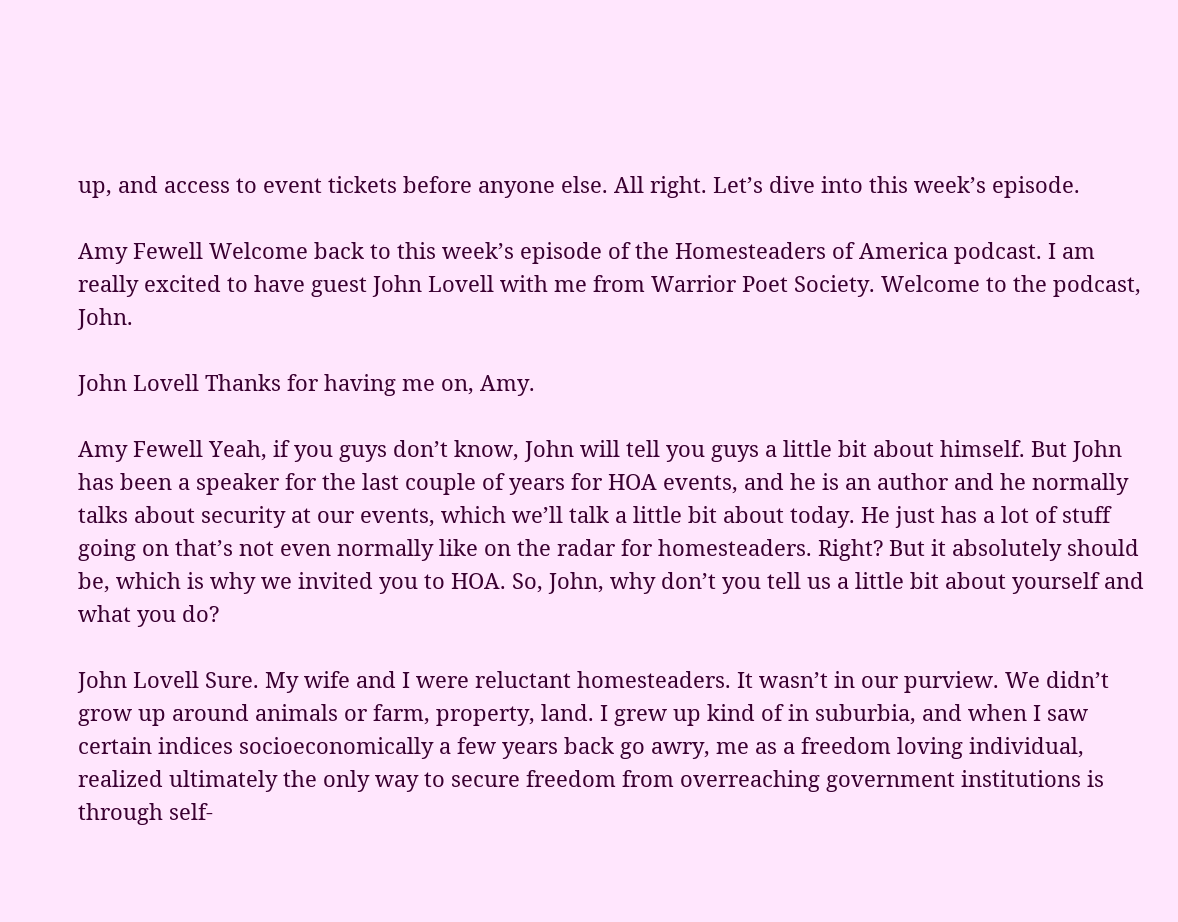up, and access to event tickets before anyone else. All right. Let’s dive into this week’s episode.

Amy Fewell Welcome back to this week’s episode of the Homesteaders of America podcast. I am really excited to have guest John Lovell with me from Warrior Poet Society. Welcome to the podcast, John.

John Lovell Thanks for having me on, Amy.

Amy Fewell Yeah, if you guys don’t know, John will tell you guys a little bit about himself. But John has been a speaker for the last couple of years for HOA events, and he is an author and he normally talks about security at our events, which we’ll talk a little bit about today. He just has a lot of stuff going on that’s not even normally like on the radar for homesteaders. Right? But it absolutely should be, which is why we invited you to HOA. So, John, why don’t you tell us a little bit about yourself and what you do?

John Lovell Sure. My wife and I were reluctant homesteaders. It wasn’t in our purview. We didn’t grow up around animals or farm, property, land. I grew up kind of in suburbia, and when I saw certain indices socioeconomically a few years back go awry, me as a freedom loving individual, realized ultimately the only way to secure freedom from overreaching government institutions is through self-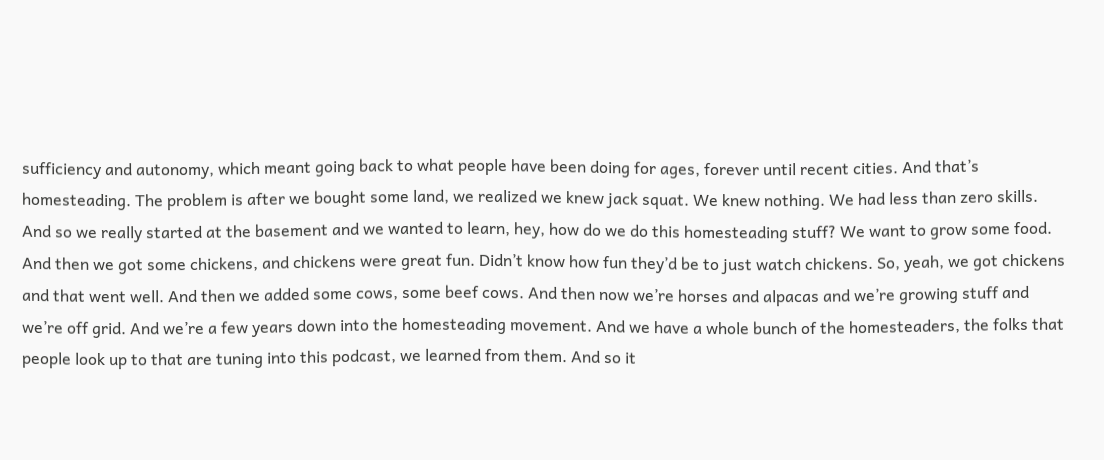sufficiency and autonomy, which meant going back to what people have been doing for ages, forever until recent cities. And that’s homesteading. The problem is after we bought some land, we realized we knew jack squat. We knew nothing. We had less than zero skills. And so we really started at the basement and we wanted to learn, hey, how do we do this homesteading stuff? We want to grow some food. And then we got some chickens, and chickens were great fun. Didn’t know how fun they’d be to just watch chickens. So, yeah, we got chickens and that went well. And then we added some cows, some beef cows. And then now we’re horses and alpacas and we’re growing stuff and we’re off grid. And we’re a few years down into the homesteading movement. And we have a whole bunch of the homesteaders, the folks that people look up to that are tuning into this podcast, we learned from them. And so it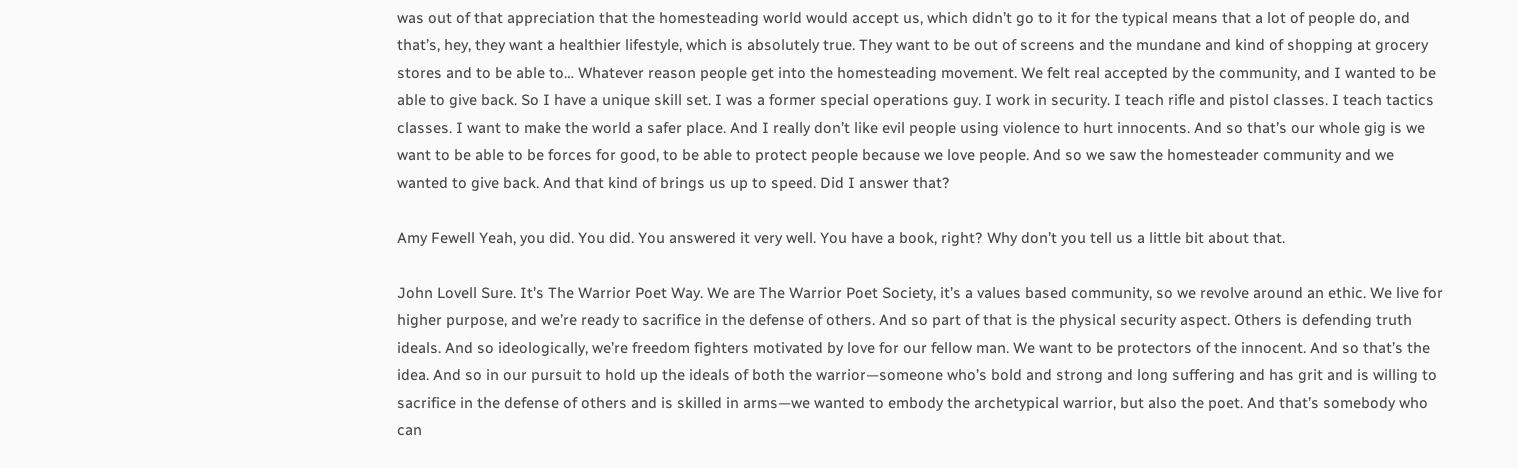was out of that appreciation that the homesteading world would accept us, which didn’t go to it for the typical means that a lot of people do, and that’s, hey, they want a healthier lifestyle, which is absolutely true. They want to be out of screens and the mundane and kind of shopping at grocery stores and to be able to… Whatever reason people get into the homesteading movement. We felt real accepted by the community, and I wanted to be able to give back. So I have a unique skill set. I was a former special operations guy. I work in security. I teach rifle and pistol classes. I teach tactics classes. I want to make the world a safer place. And I really don’t like evil people using violence to hurt innocents. And so that’s our whole gig is we want to be able to be forces for good, to be able to protect people because we love people. And so we saw the homesteader community and we wanted to give back. And that kind of brings us up to speed. Did I answer that?

Amy Fewell Yeah, you did. You did. You answered it very well. You have a book, right? Why don’t you tell us a little bit about that.

John Lovell Sure. It’s The Warrior Poet Way. We are The Warrior Poet Society, it’s a values based community, so we revolve around an ethic. We live for higher purpose, and we’re ready to sacrifice in the defense of others. And so part of that is the physical security aspect. Others is defending truth ideals. And so ideologically, we’re freedom fighters motivated by love for our fellow man. We want to be protectors of the innocent. And so that’s the idea. And so in our pursuit to hold up the ideals of both the warrior—someone who’s bold and strong and long suffering and has grit and is willing to sacrifice in the defense of others and is skilled in arms—we wanted to embody the archetypical warrior, but also the poet. And that’s somebody who can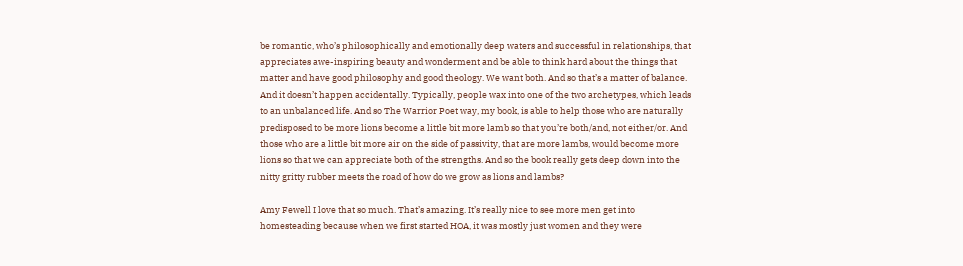be romantic, who’s philosophically and emotionally deep waters and successful in relationships, that appreciates awe-inspiring beauty and wonderment and be able to think hard about the things that matter and have good philosophy and good theology. We want both. And so that’s a matter of balance. And it doesn’t happen accidentally. Typically, people wax into one of the two archetypes, which leads to an unbalanced life. And so The Warrior Poet way, my book, is able to help those who are naturally predisposed to be more lions become a little bit more lamb so that you’re both/and, not either/or. And those who are a little bit more air on the side of passivity, that are more lambs, would become more lions so that we can appreciate both of the strengths. And so the book really gets deep down into the nitty gritty rubber meets the road of how do we grow as lions and lambs?

Amy Fewell I love that so much. That’s amazing. It’s really nice to see more men get into homesteading because when we first started HOA, it was mostly just women and they were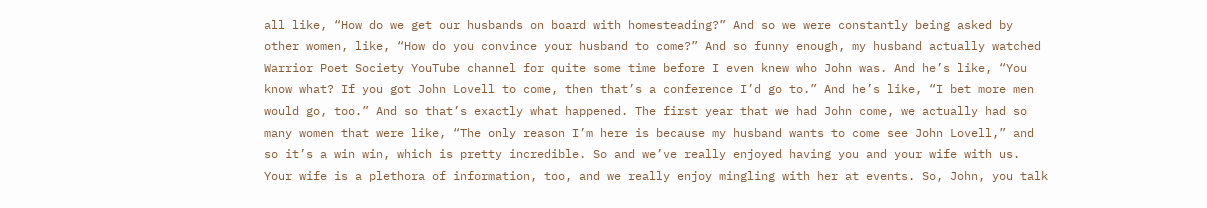all like, “How do we get our husbands on board with homesteading?” And so we were constantly being asked by other women, like, “How do you convince your husband to come?” And so funny enough, my husband actually watched Warrior Poet Society YouTube channel for quite some time before I even knew who John was. And he’s like, “You know what? If you got John Lovell to come, then that’s a conference I’d go to.” And he’s like, “I bet more men would go, too.” And so that’s exactly what happened. The first year that we had John come, we actually had so many women that were like, “The only reason I’m here is because my husband wants to come see John Lovell,” and so it’s a win win, which is pretty incredible. So and we’ve really enjoyed having you and your wife with us. Your wife is a plethora of information, too, and we really enjoy mingling with her at events. So, John, you talk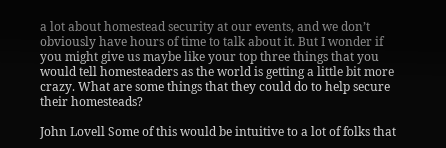a lot about homestead security at our events, and we don’t obviously have hours of time to talk about it. But I wonder if you might give us maybe like your top three things that you would tell homesteaders as the world is getting a little bit more crazy. What are some things that they could do to help secure their homesteads?

John Lovell Some of this would be intuitive to a lot of folks that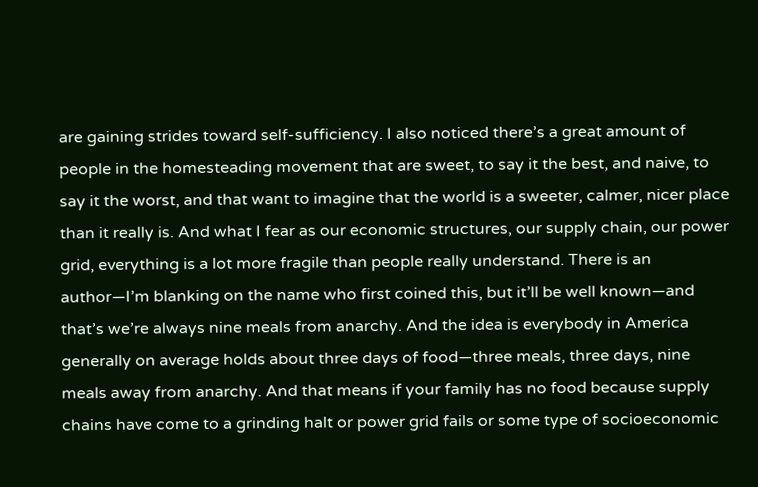are gaining strides toward self-sufficiency. I also noticed there’s a great amount of people in the homesteading movement that are sweet, to say it the best, and naive, to say it the worst, and that want to imagine that the world is a sweeter, calmer, nicer place than it really is. And what I fear as our economic structures, our supply chain, our power grid, everything is a lot more fragile than people really understand. There is an author—I’m blanking on the name who first coined this, but it’ll be well known—and that’s we’re always nine meals from anarchy. And the idea is everybody in America generally on average holds about three days of food—three meals, three days, nine meals away from anarchy. And that means if your family has no food because supply chains have come to a grinding halt or power grid fails or some type of socioeconomic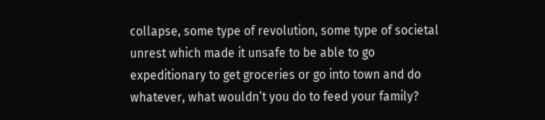collapse, some type of revolution, some type of societal unrest which made it unsafe to be able to go expeditionary to get groceries or go into town and do whatever, what wouldn’t you do to feed your family?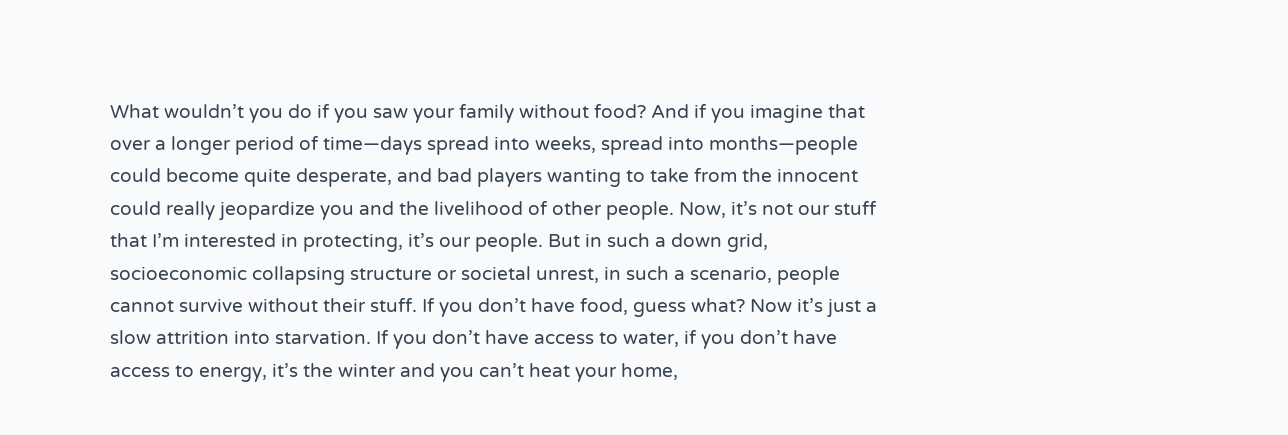What wouldn’t you do if you saw your family without food? And if you imagine that over a longer period of time—days spread into weeks, spread into months—people could become quite desperate, and bad players wanting to take from the innocent could really jeopardize you and the livelihood of other people. Now, it’s not our stuff that I’m interested in protecting, it’s our people. But in such a down grid, socioeconomic collapsing structure or societal unrest, in such a scenario, people cannot survive without their stuff. If you don’t have food, guess what? Now it’s just a slow attrition into starvation. If you don’t have access to water, if you don’t have access to energy, it’s the winter and you can’t heat your home,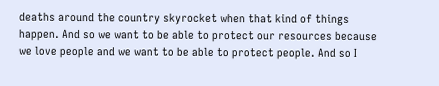deaths around the country skyrocket when that kind of things happen. And so we want to be able to protect our resources because we love people and we want to be able to protect people. And so I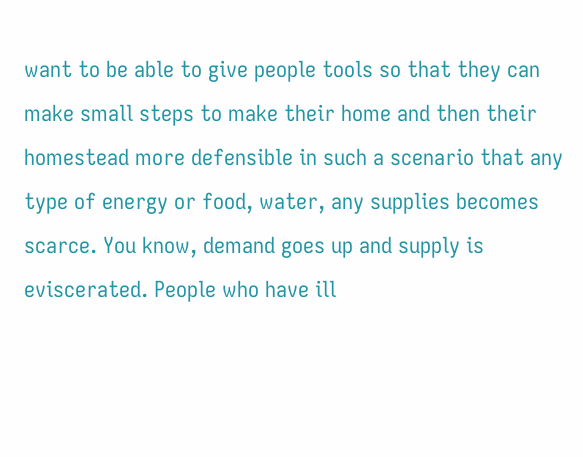want to be able to give people tools so that they can make small steps to make their home and then their homestead more defensible in such a scenario that any type of energy or food, water, any supplies becomes scarce. You know, demand goes up and supply is eviscerated. People who have ill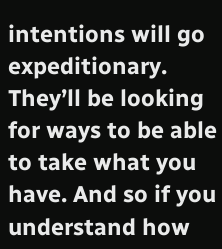intentions will go expeditionary. They’ll be looking for ways to be able to take what you have. And so if you understand how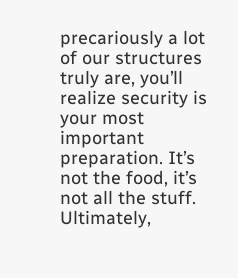precariously a lot of our structures truly are, you’ll realize security is your most important preparation. It’s not the food, it’s not all the stuff. Ultimately,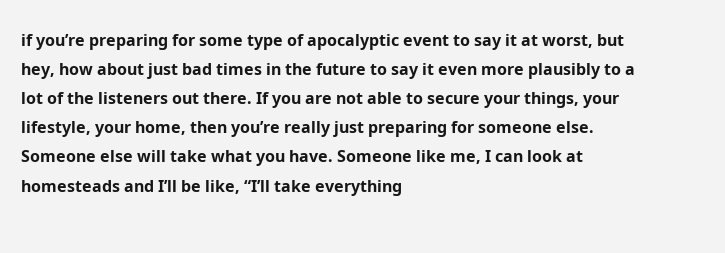if you’re preparing for some type of apocalyptic event to say it at worst, but hey, how about just bad times in the future to say it even more plausibly to a lot of the listeners out there. If you are not able to secure your things, your lifestyle, your home, then you’re really just preparing for someone else. Someone else will take what you have. Someone like me, I can look at homesteads and I’ll be like, “I’ll take everything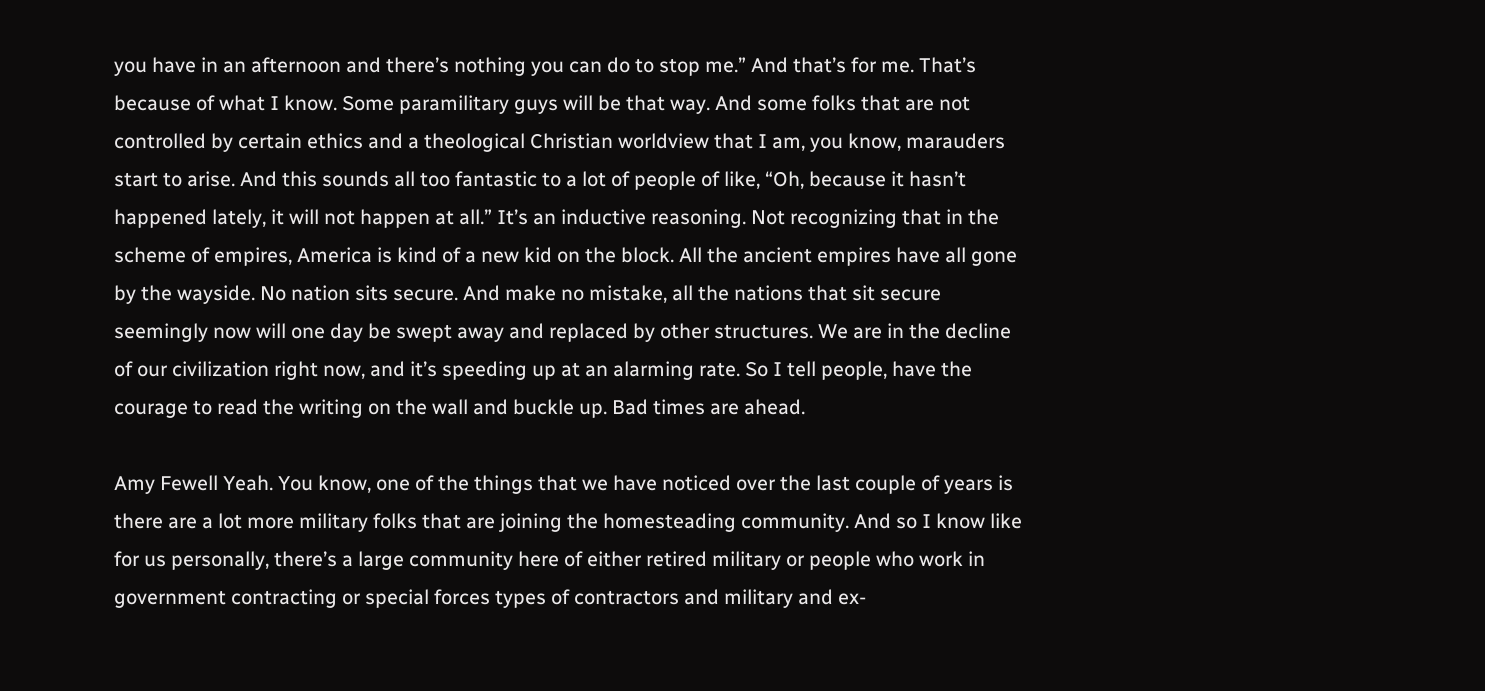you have in an afternoon and there’s nothing you can do to stop me.” And that’s for me. That’s because of what I know. Some paramilitary guys will be that way. And some folks that are not controlled by certain ethics and a theological Christian worldview that I am, you know, marauders start to arise. And this sounds all too fantastic to a lot of people of like, “Oh, because it hasn’t happened lately, it will not happen at all.” It’s an inductive reasoning. Not recognizing that in the scheme of empires, America is kind of a new kid on the block. All the ancient empires have all gone by the wayside. No nation sits secure. And make no mistake, all the nations that sit secure seemingly now will one day be swept away and replaced by other structures. We are in the decline of our civilization right now, and it’s speeding up at an alarming rate. So I tell people, have the courage to read the writing on the wall and buckle up. Bad times are ahead.

Amy Fewell Yeah. You know, one of the things that we have noticed over the last couple of years is there are a lot more military folks that are joining the homesteading community. And so I know like for us personally, there’s a large community here of either retired military or people who work in government contracting or special forces types of contractors and military and ex-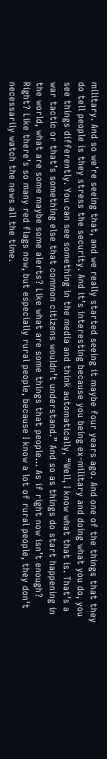military. And so we’re seeing that, and we really started seeing it maybe four years ago. And one of the things that they do tell people is they stress the security. And it’s interesting because you being ex-military and doing what you do, you see things differently. You can see something in the media and think automatically, “Well, I know what that is. That’s a war tactic or that’s something else that common citizens wouldn’t understand.” And so as things do start happening in the world, what are some maybe some alerts? Like what are some things that people… As if right now isn’t enough? Right? Like there’s so many red flags now, but especially rural people, because I know a lot of rural people, they don’t necessarily watch the news all the time.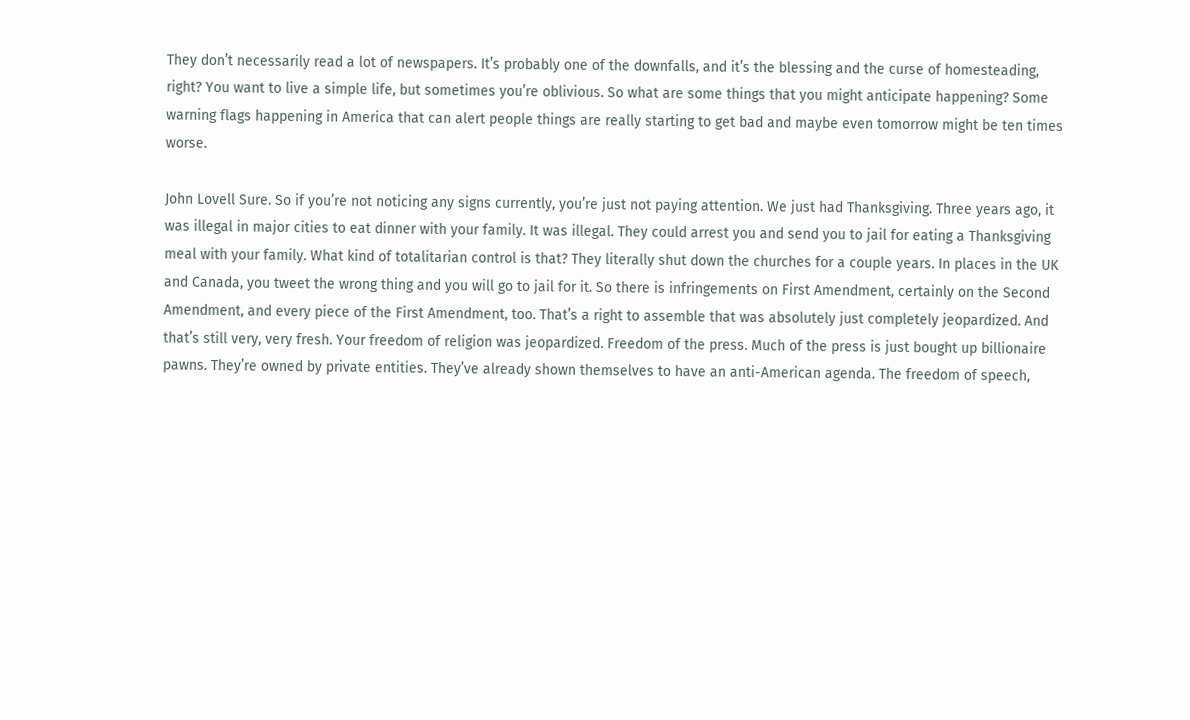They don’t necessarily read a lot of newspapers. It’s probably one of the downfalls, and it’s the blessing and the curse of homesteading, right? You want to live a simple life, but sometimes you’re oblivious. So what are some things that you might anticipate happening? Some warning flags happening in America that can alert people things are really starting to get bad and maybe even tomorrow might be ten times worse.

John Lovell Sure. So if you’re not noticing any signs currently, you’re just not paying attention. We just had Thanksgiving. Three years ago, it was illegal in major cities to eat dinner with your family. It was illegal. They could arrest you and send you to jail for eating a Thanksgiving meal with your family. What kind of totalitarian control is that? They literally shut down the churches for a couple years. In places in the UK and Canada, you tweet the wrong thing and you will go to jail for it. So there is infringements on First Amendment, certainly on the Second Amendment, and every piece of the First Amendment, too. That’s a right to assemble that was absolutely just completely jeopardized. And that’s still very, very fresh. Your freedom of religion was jeopardized. Freedom of the press. Much of the press is just bought up billionaire pawns. They’re owned by private entities. They’ve already shown themselves to have an anti-American agenda. The freedom of speech,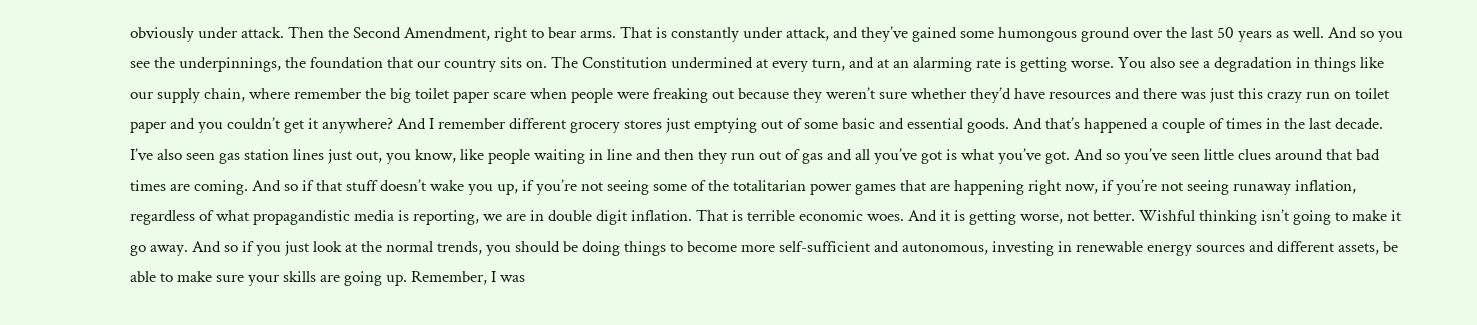obviously under attack. Then the Second Amendment, right to bear arms. That is constantly under attack, and they’ve gained some humongous ground over the last 50 years as well. And so you see the underpinnings, the foundation that our country sits on. The Constitution undermined at every turn, and at an alarming rate is getting worse. You also see a degradation in things like our supply chain, where remember the big toilet paper scare when people were freaking out because they weren’t sure whether they’d have resources and there was just this crazy run on toilet paper and you couldn’t get it anywhere? And I remember different grocery stores just emptying out of some basic and essential goods. And that’s happened a couple of times in the last decade. I’ve also seen gas station lines just out, you know, like people waiting in line and then they run out of gas and all you’ve got is what you’ve got. And so you’ve seen little clues around that bad times are coming. And so if that stuff doesn’t wake you up, if you’re not seeing some of the totalitarian power games that are happening right now, if you’re not seeing runaway inflation, regardless of what propagandistic media is reporting, we are in double digit inflation. That is terrible economic woes. And it is getting worse, not better. Wishful thinking isn’t going to make it go away. And so if you just look at the normal trends, you should be doing things to become more self-sufficient and autonomous, investing in renewable energy sources and different assets, be able to make sure your skills are going up. Remember, I was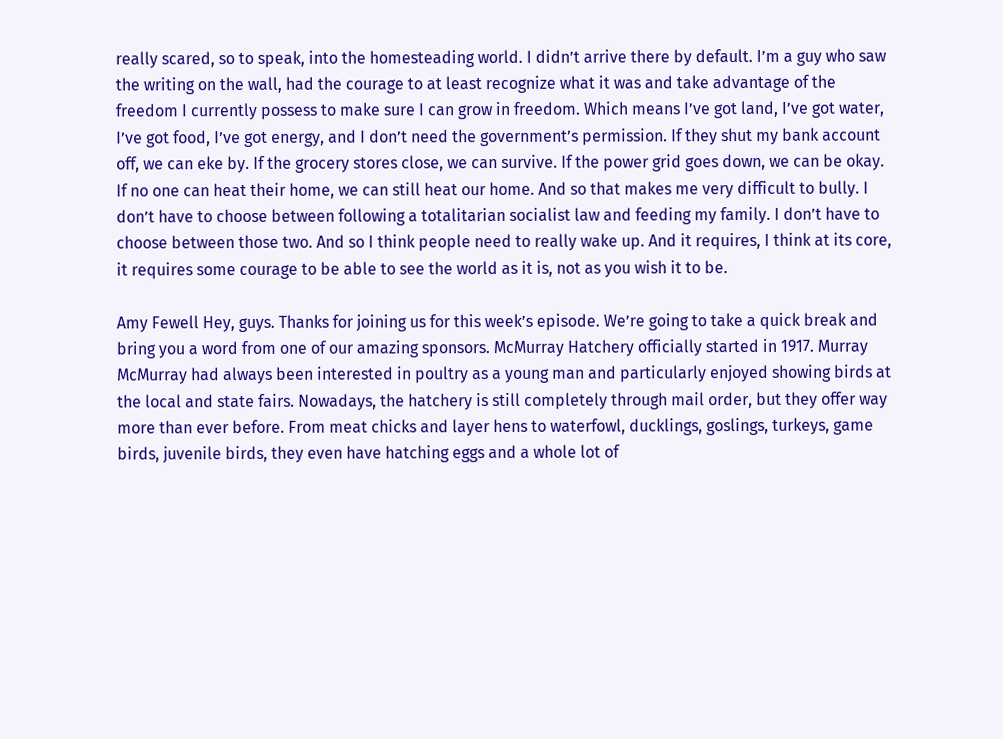really scared, so to speak, into the homesteading world. I didn’t arrive there by default. I’m a guy who saw the writing on the wall, had the courage to at least recognize what it was and take advantage of the freedom I currently possess to make sure I can grow in freedom. Which means I’ve got land, I’ve got water, I’ve got food, I’ve got energy, and I don’t need the government’s permission. If they shut my bank account off, we can eke by. If the grocery stores close, we can survive. If the power grid goes down, we can be okay. If no one can heat their home, we can still heat our home. And so that makes me very difficult to bully. I don’t have to choose between following a totalitarian socialist law and feeding my family. I don’t have to choose between those two. And so I think people need to really wake up. And it requires, I think at its core, it requires some courage to be able to see the world as it is, not as you wish it to be.

Amy Fewell Hey, guys. Thanks for joining us for this week’s episode. We’re going to take a quick break and bring you a word from one of our amazing sponsors. McMurray Hatchery officially started in 1917. Murray McMurray had always been interested in poultry as a young man and particularly enjoyed showing birds at the local and state fairs. Nowadays, the hatchery is still completely through mail order, but they offer way more than ever before. From meat chicks and layer hens to waterfowl, ducklings, goslings, turkeys, game birds, juvenile birds, they even have hatching eggs and a whole lot of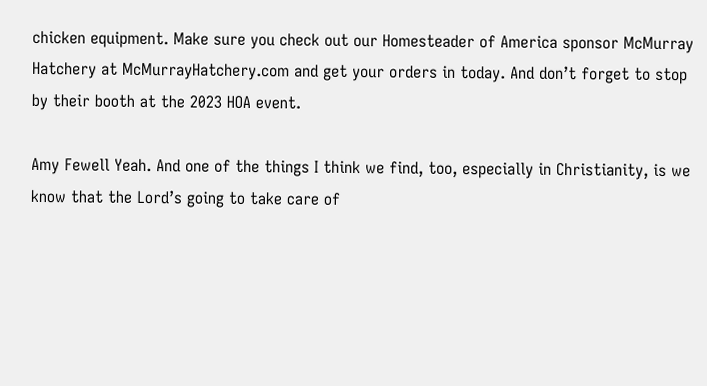chicken equipment. Make sure you check out our Homesteader of America sponsor McMurray Hatchery at McMurrayHatchery.com and get your orders in today. And don’t forget to stop by their booth at the 2023 HOA event.

Amy Fewell Yeah. And one of the things I think we find, too, especially in Christianity, is we know that the Lord’s going to take care of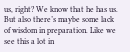us, right? We know that he has us. But also there’s maybe some lack of wisdom in preparation. Like we see this a lot in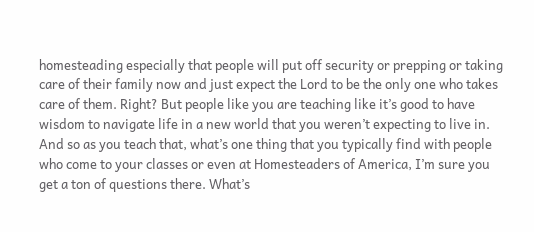homesteading especially that people will put off security or prepping or taking care of their family now and just expect the Lord to be the only one who takes care of them. Right? But people like you are teaching like it’s good to have wisdom to navigate life in a new world that you weren’t expecting to live in. And so as you teach that, what’s one thing that you typically find with people who come to your classes or even at Homesteaders of America, I’m sure you get a ton of questions there. What’s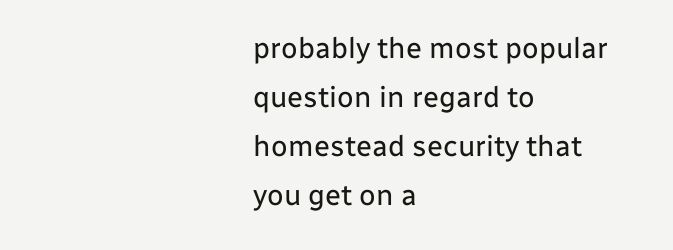probably the most popular question in regard to homestead security that you get on a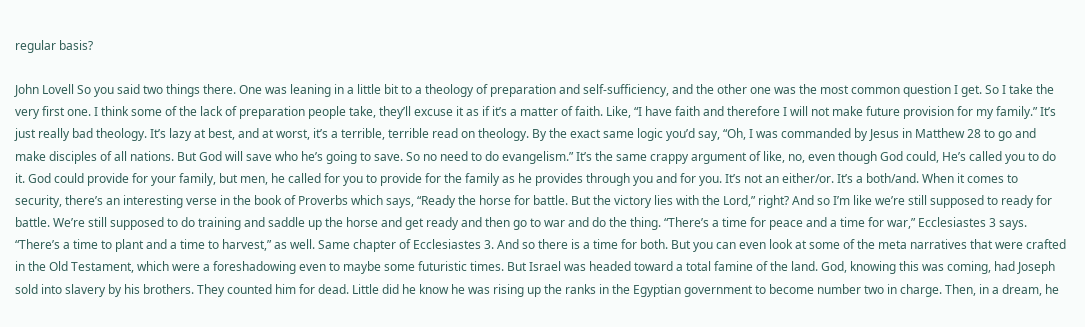regular basis?

John Lovell So you said two things there. One was leaning in a little bit to a theology of preparation and self-sufficiency, and the other one was the most common question I get. So I take the very first one. I think some of the lack of preparation people take, they’ll excuse it as if it’s a matter of faith. Like, “I have faith and therefore I will not make future provision for my family.” It’s just really bad theology. It’s lazy at best, and at worst, it’s a terrible, terrible read on theology. By the exact same logic you’d say, “Oh, I was commanded by Jesus in Matthew 28 to go and make disciples of all nations. But God will save who he’s going to save. So no need to do evangelism.” It’s the same crappy argument of like, no, even though God could, He’s called you to do it. God could provide for your family, but men, he called for you to provide for the family as he provides through you and for you. It’s not an either/or. It’s a both/and. When it comes to security, there’s an interesting verse in the book of Proverbs which says, “Ready the horse for battle. But the victory lies with the Lord,” right? And so I’m like we’re still supposed to ready for battle. We’re still supposed to do training and saddle up the horse and get ready and then go to war and do the thing. “There’s a time for peace and a time for war,” Ecclesiastes 3 says. “There’s a time to plant and a time to harvest,” as well. Same chapter of Ecclesiastes 3. And so there is a time for both. But you can even look at some of the meta narratives that were crafted in the Old Testament, which were a foreshadowing even to maybe some futuristic times. But Israel was headed toward a total famine of the land. God, knowing this was coming, had Joseph sold into slavery by his brothers. They counted him for dead. Little did he know he was rising up the ranks in the Egyptian government to become number two in charge. Then, in a dream, he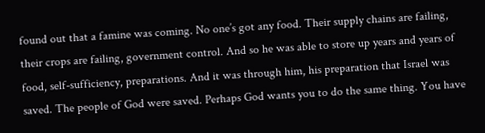found out that a famine was coming. No one’s got any food. Their supply chains are failing, their crops are failing, government control. And so he was able to store up years and years of food, self-sufficiency, preparations. And it was through him, his preparation that Israel was saved. The people of God were saved. Perhaps God wants you to do the same thing. You have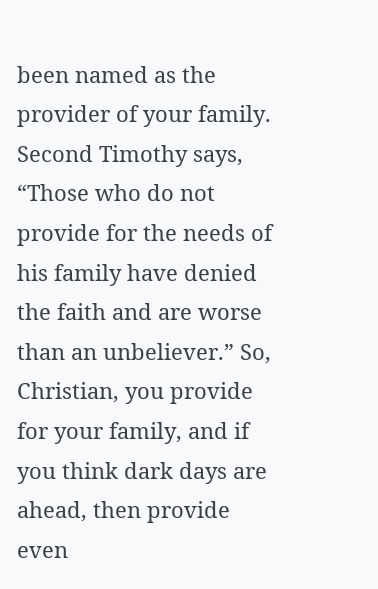been named as the provider of your family. Second Timothy says, “Those who do not provide for the needs of his family have denied the faith and are worse than an unbeliever.” So, Christian, you provide for your family, and if you think dark days are ahead, then provide even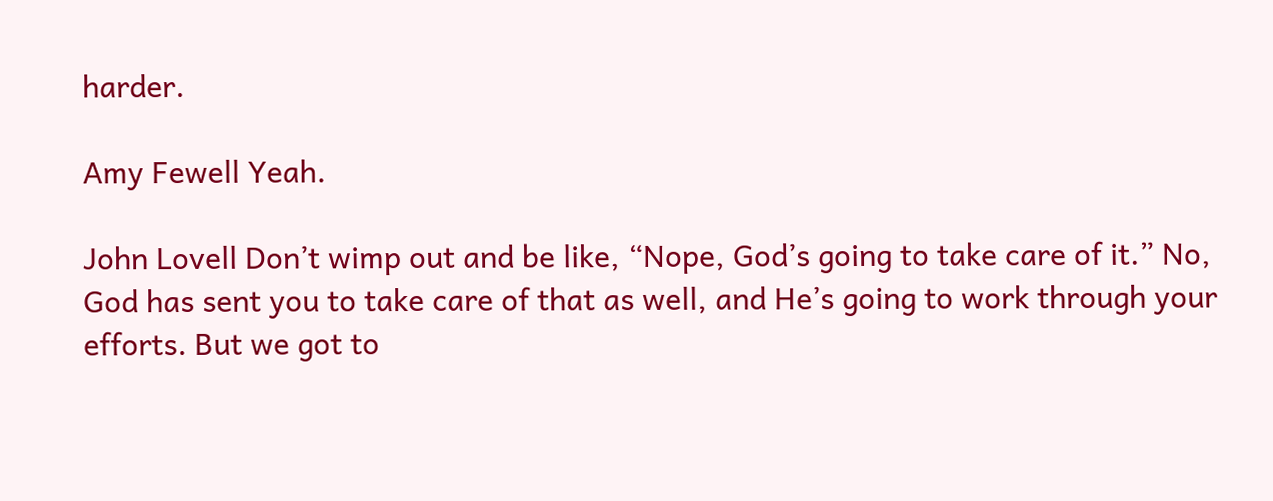harder.

Amy Fewell Yeah.

John Lovell Don’t wimp out and be like, “Nope, God’s going to take care of it.” No, God has sent you to take care of that as well, and He’s going to work through your efforts. But we got to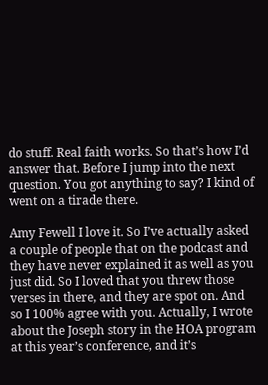do stuff. Real faith works. So that’s how I’d answer that. Before I jump into the next question. You got anything to say? I kind of went on a tirade there.

Amy Fewell I love it. So I’ve actually asked a couple of people that on the podcast and they have never explained it as well as you just did. So I loved that you threw those verses in there, and they are spot on. And so I 100% agree with you. Actually, I wrote about the Joseph story in the HOA program at this year’s conference, and it’s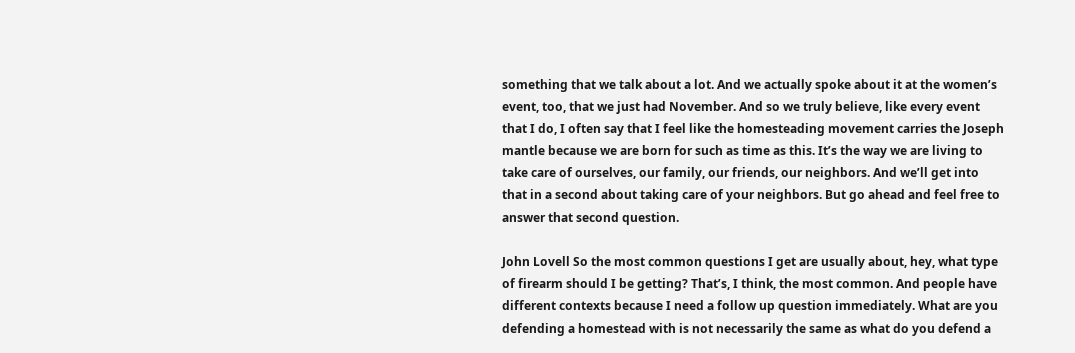something that we talk about a lot. And we actually spoke about it at the women’s event, too, that we just had November. And so we truly believe, like every event that I do, I often say that I feel like the homesteading movement carries the Joseph mantle because we are born for such as time as this. It’s the way we are living to take care of ourselves, our family, our friends, our neighbors. And we’ll get into that in a second about taking care of your neighbors. But go ahead and feel free to answer that second question.

John Lovell So the most common questions I get are usually about, hey, what type of firearm should I be getting? That’s, I think, the most common. And people have different contexts because I need a follow up question immediately. What are you defending a homestead with is not necessarily the same as what do you defend a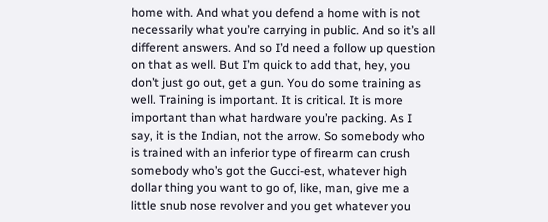home with. And what you defend a home with is not necessarily what you’re carrying in public. And so it’s all different answers. And so I’d need a follow up question on that as well. But I’m quick to add that, hey, you don’t just go out, get a gun. You do some training as well. Training is important. It is critical. It is more important than what hardware you’re packing. As I say, it is the Indian, not the arrow. So somebody who is trained with an inferior type of firearm can crush somebody who’s got the Gucci-est, whatever high dollar thing you want to go of, like, man, give me a little snub nose revolver and you get whatever you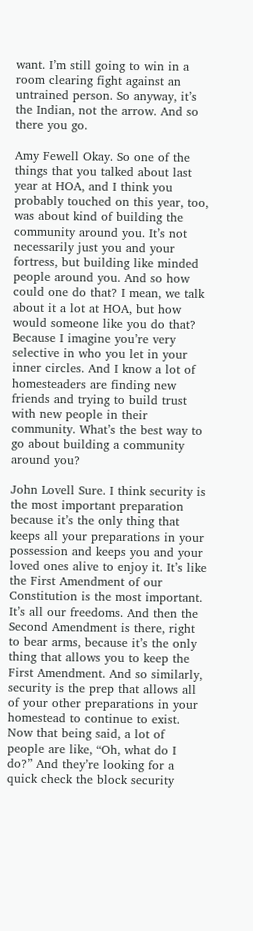want. I’m still going to win in a room clearing fight against an untrained person. So anyway, it’s the Indian, not the arrow. And so there you go.

Amy Fewell Okay. So one of the things that you talked about last year at HOA, and I think you probably touched on this year, too, was about kind of building the community around you. It’s not necessarily just you and your fortress, but building like minded people around you. And so how could one do that? I mean, we talk about it a lot at HOA, but how would someone like you do that? Because I imagine you’re very selective in who you let in your inner circles. And I know a lot of homesteaders are finding new friends and trying to build trust with new people in their community. What’s the best way to go about building a community around you?

John Lovell Sure. I think security is the most important preparation because it’s the only thing that keeps all your preparations in your possession and keeps you and your loved ones alive to enjoy it. It’s like the First Amendment of our Constitution is the most important. It’s all our freedoms. And then the Second Amendment is there, right to bear arms, because it’s the only thing that allows you to keep the First Amendment. And so similarly, security is the prep that allows all of your other preparations in your homestead to continue to exist. Now that being said, a lot of people are like, “Oh, what do I do?” And they’re looking for a quick check the block security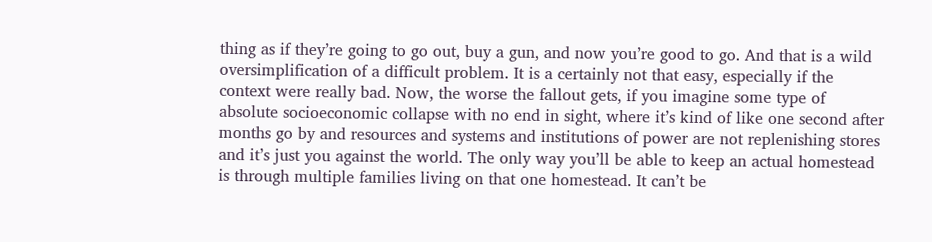thing as if they’re going to go out, buy a gun, and now you’re good to go. And that is a wild oversimplification of a difficult problem. It is a certainly not that easy, especially if the context were really bad. Now, the worse the fallout gets, if you imagine some type of absolute socioeconomic collapse with no end in sight, where it’s kind of like one second after months go by and resources and systems and institutions of power are not replenishing stores and it’s just you against the world. The only way you’ll be able to keep an actual homestead is through multiple families living on that one homestead. It can’t be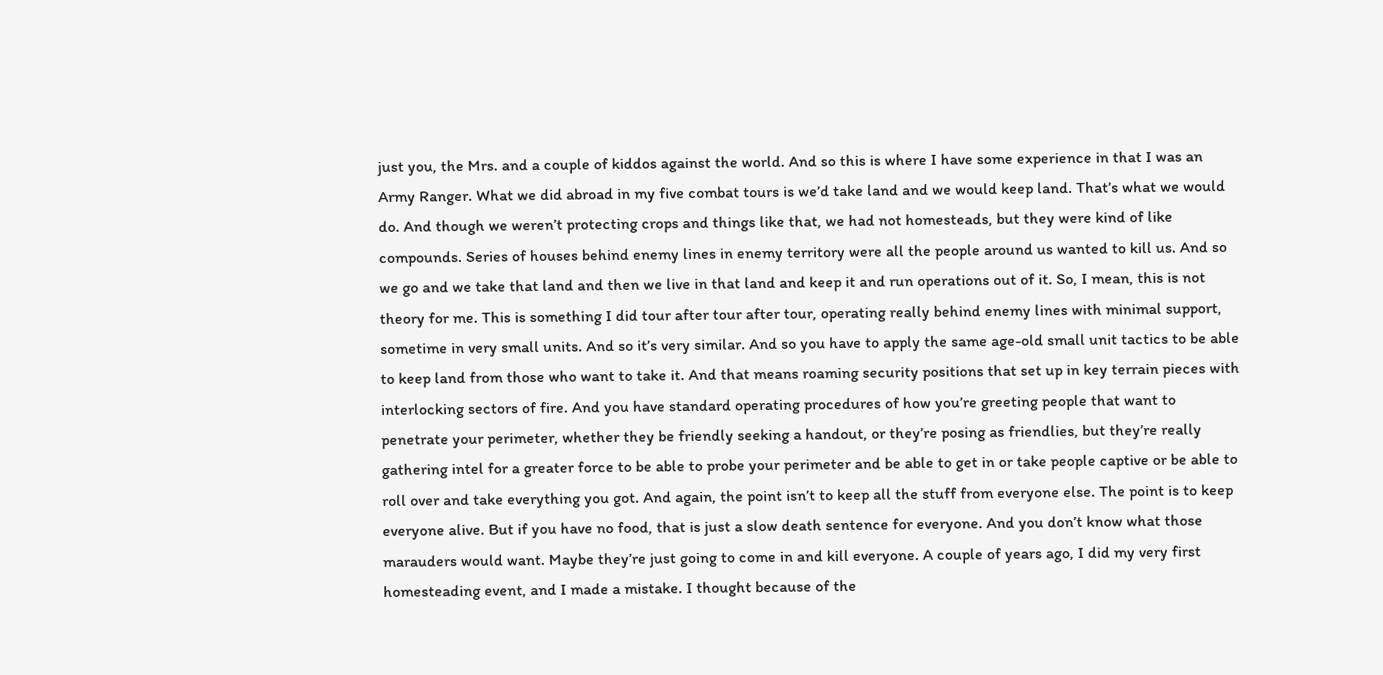just you, the Mrs. and a couple of kiddos against the world. And so this is where I have some experience in that I was an Army Ranger. What we did abroad in my five combat tours is we’d take land and we would keep land. That’s what we would do. And though we weren’t protecting crops and things like that, we had not homesteads, but they were kind of like compounds. Series of houses behind enemy lines in enemy territory were all the people around us wanted to kill us. And so we go and we take that land and then we live in that land and keep it and run operations out of it. So, I mean, this is not theory for me. This is something I did tour after tour after tour, operating really behind enemy lines with minimal support, sometime in very small units. And so it’s very similar. And so you have to apply the same age-old small unit tactics to be able to keep land from those who want to take it. And that means roaming security positions that set up in key terrain pieces with interlocking sectors of fire. And you have standard operating procedures of how you’re greeting people that want to penetrate your perimeter, whether they be friendly seeking a handout, or they’re posing as friendlies, but they’re really gathering intel for a greater force to be able to probe your perimeter and be able to get in or take people captive or be able to roll over and take everything you got. And again, the point isn’t to keep all the stuff from everyone else. The point is to keep everyone alive. But if you have no food, that is just a slow death sentence for everyone. And you don’t know what those marauders would want. Maybe they’re just going to come in and kill everyone. A couple of years ago, I did my very first homesteading event, and I made a mistake. I thought because of the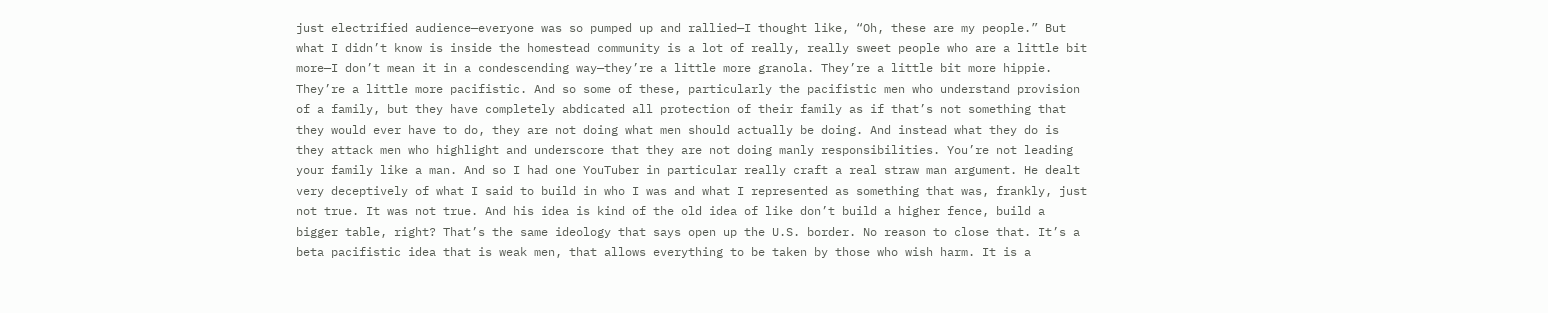just electrified audience—everyone was so pumped up and rallied—I thought like, “Oh, these are my people.” But what I didn’t know is inside the homestead community is a lot of really, really sweet people who are a little bit more—I don’t mean it in a condescending way—they’re a little more granola. They’re a little bit more hippie. They’re a little more pacifistic. And so some of these, particularly the pacifistic men who understand provision of a family, but they have completely abdicated all protection of their family as if that’s not something that they would ever have to do, they are not doing what men should actually be doing. And instead what they do is they attack men who highlight and underscore that they are not doing manly responsibilities. You’re not leading your family like a man. And so I had one YouTuber in particular really craft a real straw man argument. He dealt very deceptively of what I said to build in who I was and what I represented as something that was, frankly, just not true. It was not true. And his idea is kind of the old idea of like don’t build a higher fence, build a bigger table, right? That’s the same ideology that says open up the U.S. border. No reason to close that. It’s a beta pacifistic idea that is weak men, that allows everything to be taken by those who wish harm. It is a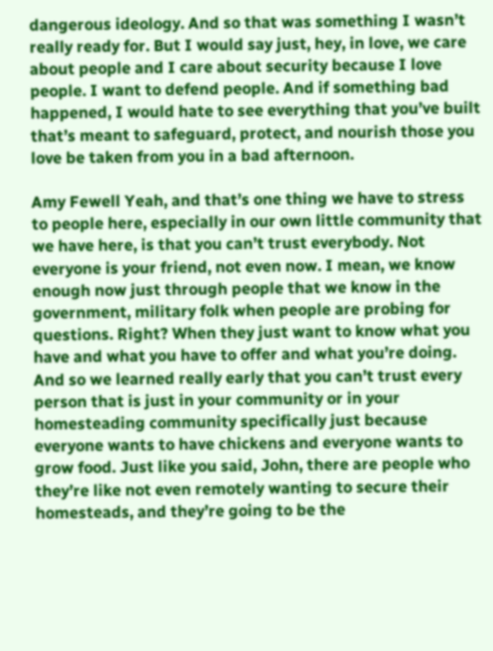dangerous ideology. And so that was something I wasn’t really ready for. But I would say just, hey, in love, we care about people and I care about security because I love people. I want to defend people. And if something bad happened, I would hate to see everything that you’ve built that’s meant to safeguard, protect, and nourish those you love be taken from you in a bad afternoon.

Amy Fewell Yeah, and that’s one thing we have to stress to people here, especially in our own little community that we have here, is that you can’t trust everybody. Not everyone is your friend, not even now. I mean, we know enough now just through people that we know in the government, military folk when people are probing for questions. Right? When they just want to know what you have and what you have to offer and what you’re doing. And so we learned really early that you can’t trust every person that is just in your community or in your homesteading community specifically just because everyone wants to have chickens and everyone wants to grow food. Just like you said, John, there are people who they’re like not even remotely wanting to secure their homesteads, and they’re going to be the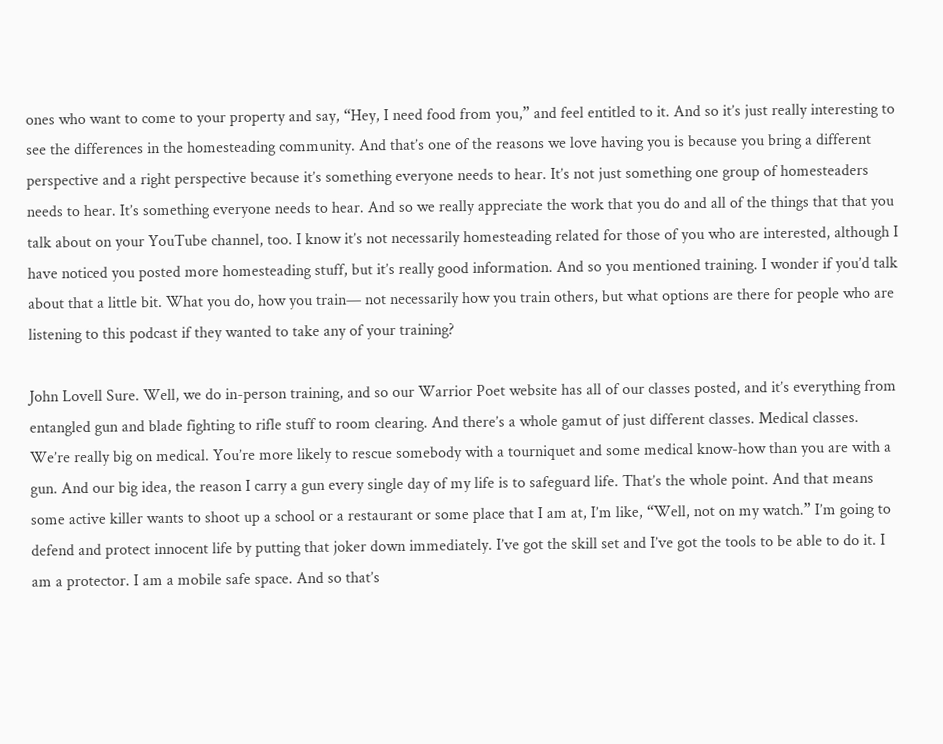ones who want to come to your property and say, “Hey, I need food from you,” and feel entitled to it. And so it’s just really interesting to see the differences in the homesteading community. And that’s one of the reasons we love having you is because you bring a different perspective and a right perspective because it’s something everyone needs to hear. It’s not just something one group of homesteaders needs to hear. It’s something everyone needs to hear. And so we really appreciate the work that you do and all of the things that that you talk about on your YouTube channel, too. I know it’s not necessarily homesteading related for those of you who are interested, although I have noticed you posted more homesteading stuff, but it’s really good information. And so you mentioned training. I wonder if you’d talk about that a little bit. What you do, how you train— not necessarily how you train others, but what options are there for people who are listening to this podcast if they wanted to take any of your training?

John Lovell Sure. Well, we do in-person training, and so our Warrior Poet website has all of our classes posted, and it’s everything from entangled gun and blade fighting to rifle stuff to room clearing. And there’s a whole gamut of just different classes. Medical classes. We’re really big on medical. You’re more likely to rescue somebody with a tourniquet and some medical know-how than you are with a gun. And our big idea, the reason I carry a gun every single day of my life is to safeguard life. That’s the whole point. And that means some active killer wants to shoot up a school or a restaurant or some place that I am at, I’m like, “Well, not on my watch.” I’m going to defend and protect innocent life by putting that joker down immediately. I’ve got the skill set and I’ve got the tools to be able to do it. I am a protector. I am a mobile safe space. And so that’s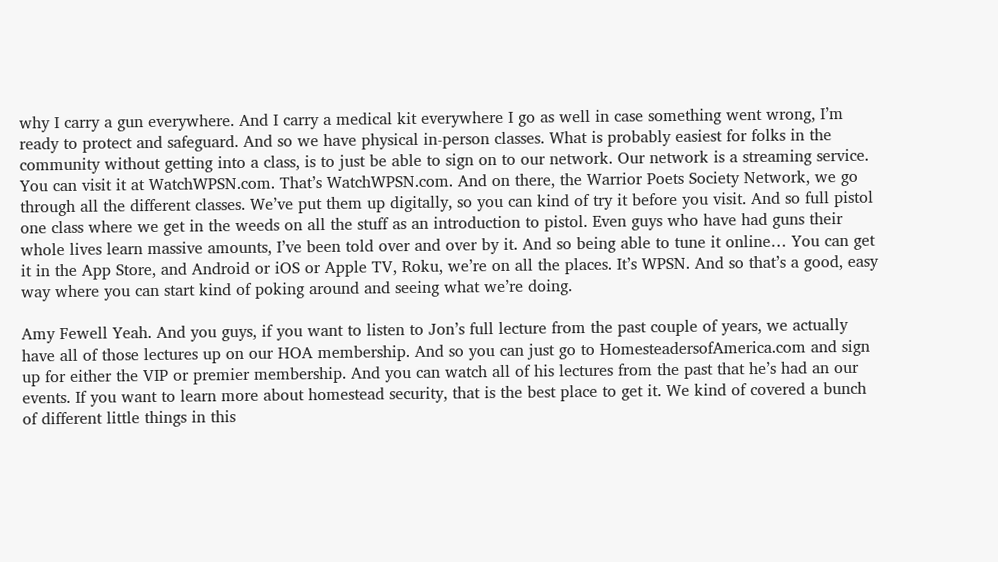why I carry a gun everywhere. And I carry a medical kit everywhere I go as well in case something went wrong, I’m ready to protect and safeguard. And so we have physical in-person classes. What is probably easiest for folks in the community without getting into a class, is to just be able to sign on to our network. Our network is a streaming service. You can visit it at WatchWPSN.com. That’s WatchWPSN.com. And on there, the Warrior Poets Society Network, we go through all the different classes. We’ve put them up digitally, so you can kind of try it before you visit. And so full pistol one class where we get in the weeds on all the stuff as an introduction to pistol. Even guys who have had guns their whole lives learn massive amounts, I’ve been told over and over by it. And so being able to tune it online… You can get it in the App Store, and Android or iOS or Apple TV, Roku, we’re on all the places. It’s WPSN. And so that’s a good, easy way where you can start kind of poking around and seeing what we’re doing.

Amy Fewell Yeah. And you guys, if you want to listen to Jon’s full lecture from the past couple of years, we actually have all of those lectures up on our HOA membership. And so you can just go to HomesteadersofAmerica.com and sign up for either the VIP or premier membership. And you can watch all of his lectures from the past that he’s had an our events. If you want to learn more about homestead security, that is the best place to get it. We kind of covered a bunch of different little things in this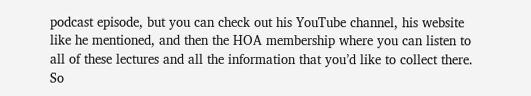podcast episode, but you can check out his YouTube channel, his website like he mentioned, and then the HOA membership where you can listen to all of these lectures and all the information that you’d like to collect there. So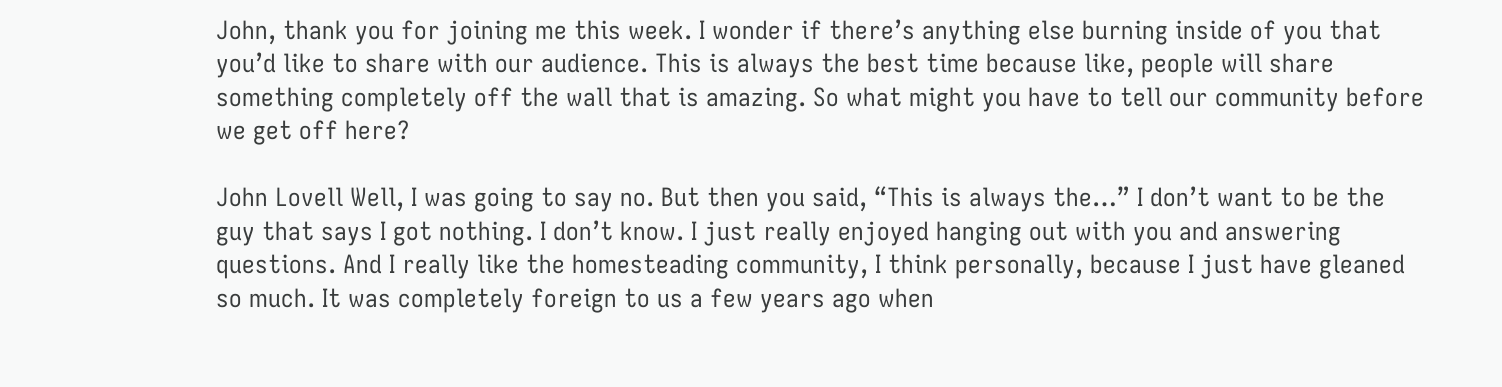John, thank you for joining me this week. I wonder if there’s anything else burning inside of you that you’d like to share with our audience. This is always the best time because like, people will share something completely off the wall that is amazing. So what might you have to tell our community before we get off here?

John Lovell Well, I was going to say no. But then you said, “This is always the…” I don’t want to be the guy that says I got nothing. I don’t know. I just really enjoyed hanging out with you and answering questions. And I really like the homesteading community, I think personally, because I just have gleaned so much. It was completely foreign to us a few years ago when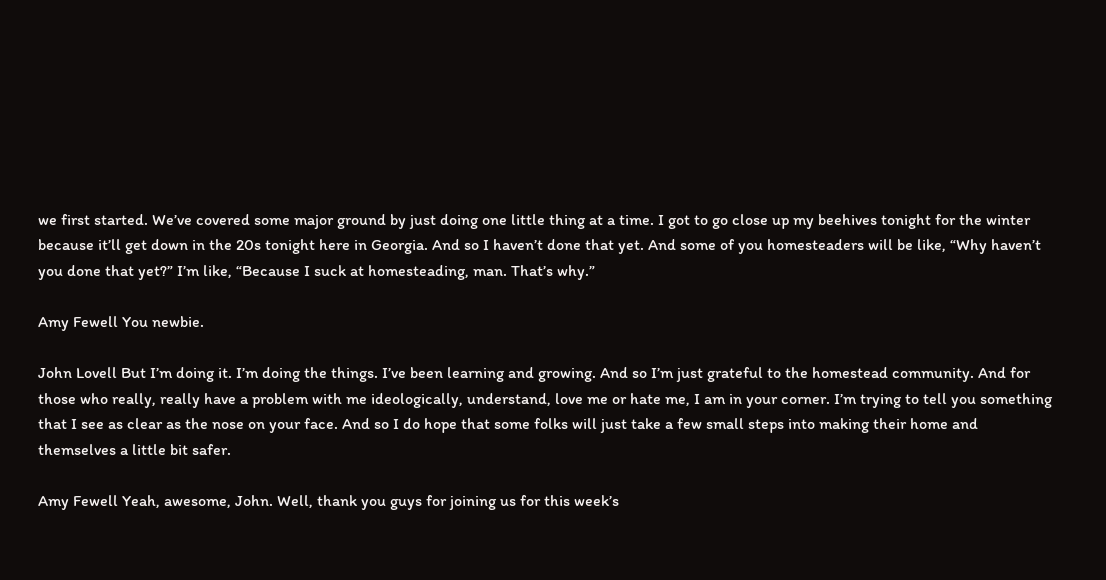we first started. We’ve covered some major ground by just doing one little thing at a time. I got to go close up my beehives tonight for the winter because it’ll get down in the 20s tonight here in Georgia. And so I haven’t done that yet. And some of you homesteaders will be like, “Why haven’t you done that yet?” I’m like, “Because I suck at homesteading, man. That’s why.”

Amy Fewell You newbie.

John Lovell But I’m doing it. I’m doing the things. I’ve been learning and growing. And so I’m just grateful to the homestead community. And for those who really, really have a problem with me ideologically, understand, love me or hate me, I am in your corner. I’m trying to tell you something that I see as clear as the nose on your face. And so I do hope that some folks will just take a few small steps into making their home and themselves a little bit safer.

Amy Fewell Yeah, awesome, John. Well, thank you guys for joining us for this week’s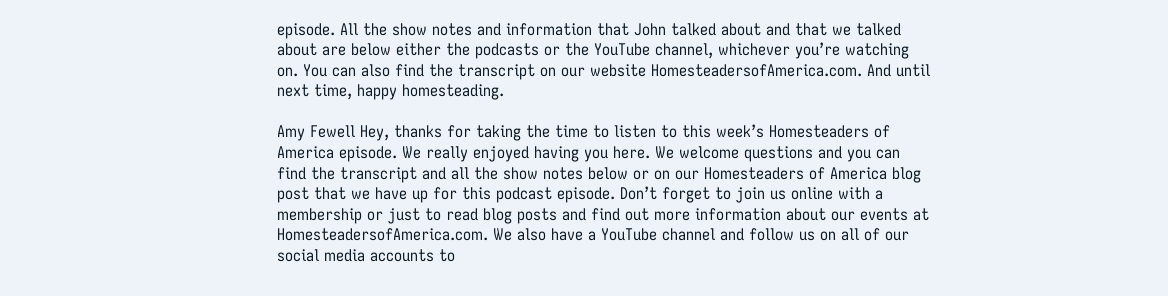episode. All the show notes and information that John talked about and that we talked about are below either the podcasts or the YouTube channel, whichever you’re watching on. You can also find the transcript on our website HomesteadersofAmerica.com. And until next time, happy homesteading.

Amy Fewell Hey, thanks for taking the time to listen to this week’s Homesteaders of America episode. We really enjoyed having you here. We welcome questions and you can find the transcript and all the show notes below or on our Homesteaders of America blog post that we have up for this podcast episode. Don’t forget to join us online with a membership or just to read blog posts and find out more information about our events at HomesteadersofAmerica.com. We also have a YouTube channel and follow us on all of our social media accounts to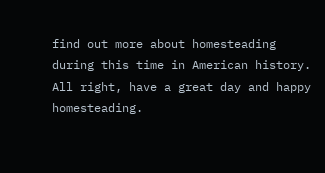find out more about homesteading during this time in American history. All right, have a great day and happy homesteading.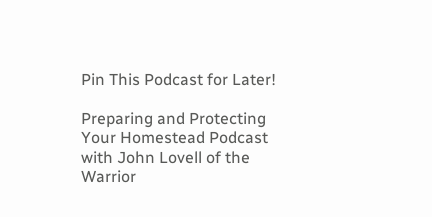Pin This Podcast for Later!

Preparing and Protecting Your Homestead Podcast with John Lovell of the Warrior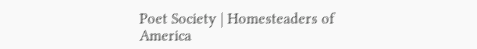Poet Society | Homesteaders of America